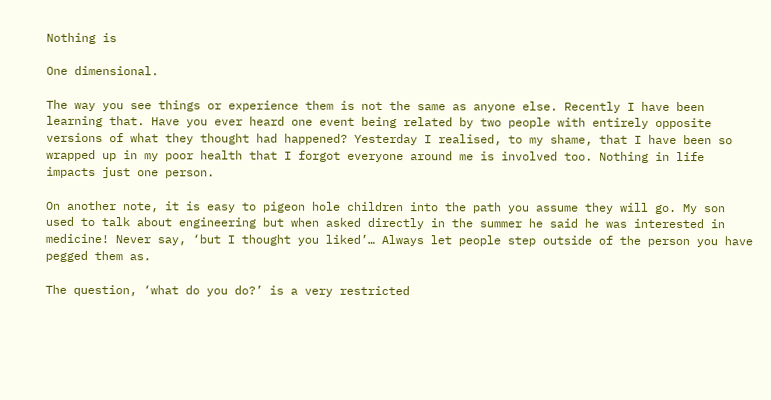Nothing is

One dimensional.

The way you see things or experience them is not the same as anyone else. Recently I have been learning that. Have you ever heard one event being related by two people with entirely opposite versions of what they thought had happened? Yesterday I realised, to my shame, that I have been so wrapped up in my poor health that I forgot everyone around me is involved too. Nothing in life impacts just one person.

On another note, it is easy to pigeon hole children into the path you assume they will go. My son used to talk about engineering but when asked directly in the summer he said he was interested in medicine! Never say, ‘but I thought you liked’… Always let people step outside of the person you have pegged them as.

The question, ‘what do you do?’ is a very restricted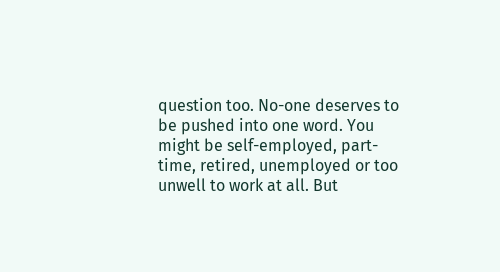question too. No-one deserves to be pushed into one word. You might be self-employed, part-time, retired, unemployed or too unwell to work at all. But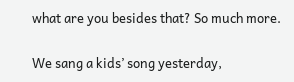what are you besides that? So much more.

We sang a kids’ song yesterday,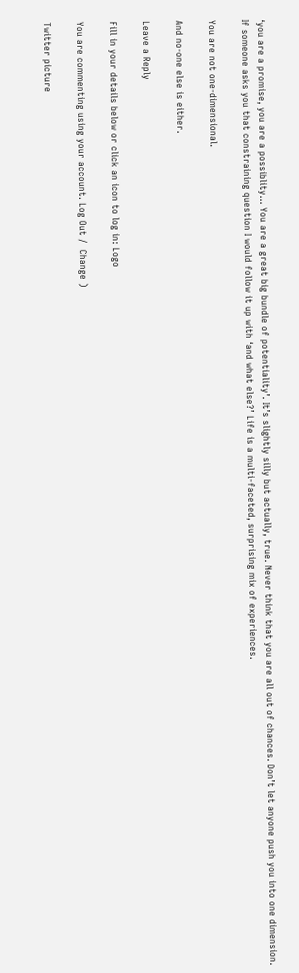‘you are a promise, you are a possiblity… You are a great big bundle of potentiality’. It’s slightly silly but actually, true. Never think that you are all out of chances. Don’t let anyone push you into one dimension. If someone asks you that constraining question I would follow it up with ‘and what else?’ Life is a multi-faceted, surprising mix of experiences.

You are not one-dimensional.

And no-one else is either.

Leave a Reply

Fill in your details below or click an icon to log in: Logo

You are commenting using your account. Log Out /  Change )

Twitter picture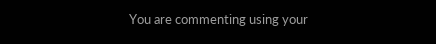You are commenting using your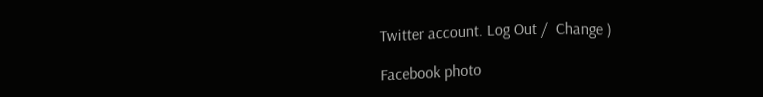Twitter account. Log Out /  Change )

Facebook photo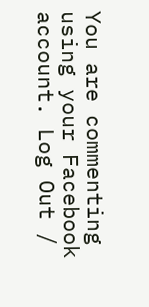You are commenting using your Facebook account. Log Out /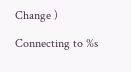Change )

Connecting to %s